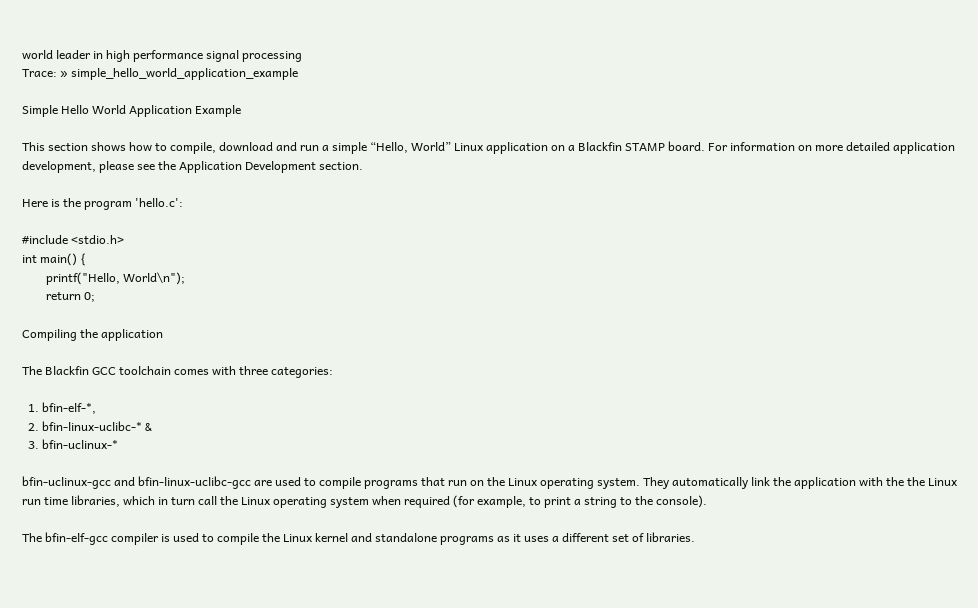world leader in high performance signal processing
Trace: » simple_hello_world_application_example

Simple Hello World Application Example

This section shows how to compile, download and run a simple “Hello, World” Linux application on a Blackfin STAMP board. For information on more detailed application development, please see the Application Development section.

Here is the program 'hello.c':

#include <stdio.h>
int main() {
        printf("Hello, World\n");
        return 0;

Compiling the application

The Blackfin GCC toolchain comes with three categories:

  1. bfin-elf-*,
  2. bfin-linux-uclibc-* &
  3. bfin-uclinux-*

bfin-uclinux-gcc and bfin-linux-uclibc-gcc are used to compile programs that run on the Linux operating system. They automatically link the application with the the Linux run time libraries, which in turn call the Linux operating system when required (for example, to print a string to the console).

The bfin-elf-gcc compiler is used to compile the Linux kernel and standalone programs as it uses a different set of libraries.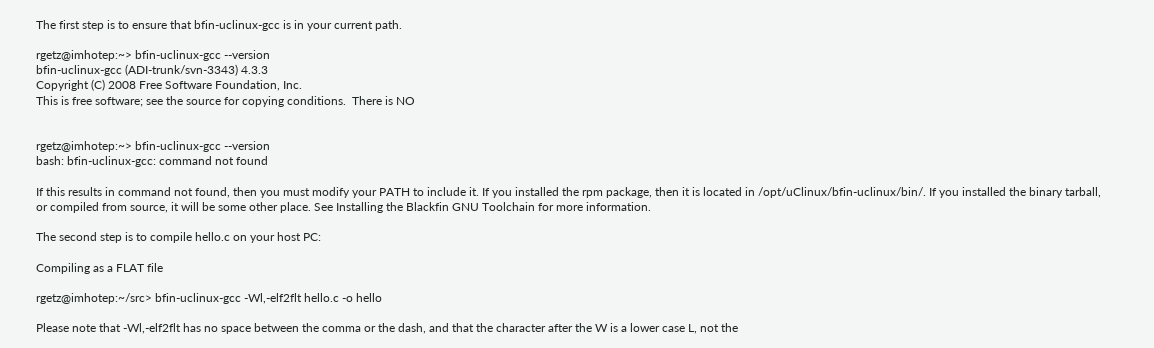The first step is to ensure that bfin-uclinux-gcc is in your current path.

rgetz@imhotep:~> bfin-uclinux-gcc --version
bfin-uclinux-gcc (ADI-trunk/svn-3343) 4.3.3
Copyright (C) 2008 Free Software Foundation, Inc.
This is free software; see the source for copying conditions.  There is NO


rgetz@imhotep:~> bfin-uclinux-gcc --version
bash: bfin-uclinux-gcc: command not found

If this results in command not found, then you must modify your PATH to include it. If you installed the rpm package, then it is located in /opt/uClinux/bfin-uclinux/bin/. If you installed the binary tarball, or compiled from source, it will be some other place. See Installing the Blackfin GNU Toolchain for more information.

The second step is to compile hello.c on your host PC:

Compiling as a FLAT file

rgetz@imhotep:~/src> bfin-uclinux-gcc -Wl,-elf2flt hello.c -o hello

Please note that -Wl,-elf2flt has no space between the comma or the dash, and that the character after the W is a lower case L, not the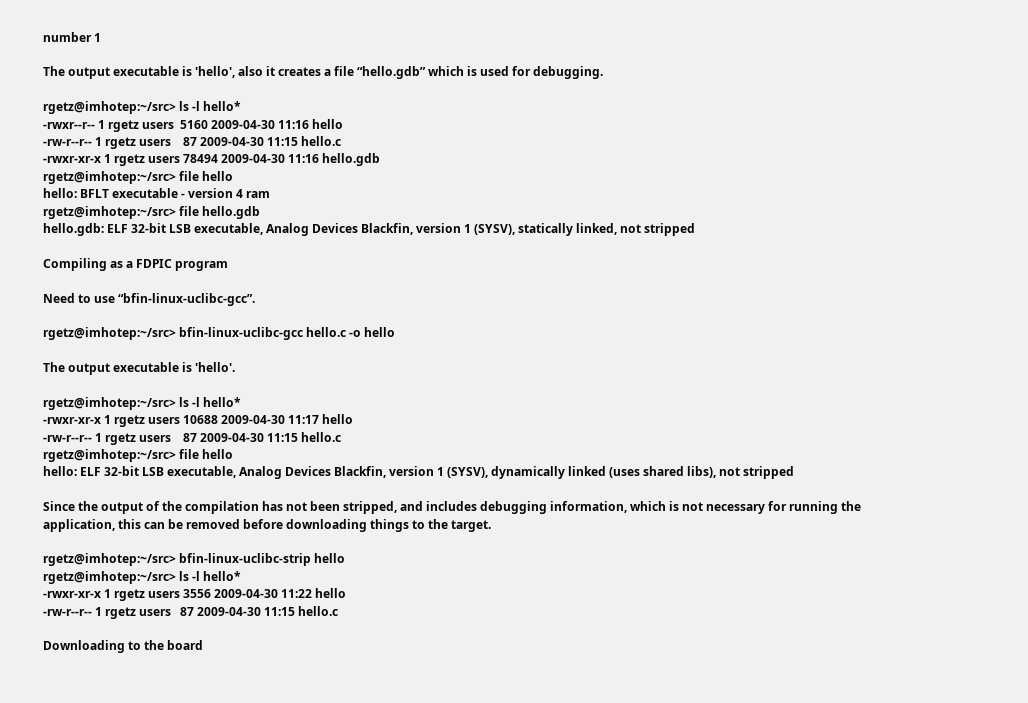number 1

The output executable is 'hello', also it creates a file “hello.gdb” which is used for debugging.

rgetz@imhotep:~/src> ls -l hello*
-rwxr--r-- 1 rgetz users  5160 2009-04-30 11:16 hello
-rw-r--r-- 1 rgetz users    87 2009-04-30 11:15 hello.c
-rwxr-xr-x 1 rgetz users 78494 2009-04-30 11:16 hello.gdb
rgetz@imhotep:~/src> file hello
hello: BFLT executable - version 4 ram
rgetz@imhotep:~/src> file hello.gdb
hello.gdb: ELF 32-bit LSB executable, Analog Devices Blackfin, version 1 (SYSV), statically linked, not stripped

Compiling as a FDPIC program

Need to use “bfin-linux-uclibc-gcc”.

rgetz@imhotep:~/src> bfin-linux-uclibc-gcc hello.c -o hello

The output executable is 'hello'.

rgetz@imhotep:~/src> ls -l hello*
-rwxr-xr-x 1 rgetz users 10688 2009-04-30 11:17 hello
-rw-r--r-- 1 rgetz users    87 2009-04-30 11:15 hello.c
rgetz@imhotep:~/src> file hello
hello: ELF 32-bit LSB executable, Analog Devices Blackfin, version 1 (SYSV), dynamically linked (uses shared libs), not stripped

Since the output of the compilation has not been stripped, and includes debugging information, which is not necessary for running the application, this can be removed before downloading things to the target.

rgetz@imhotep:~/src> bfin-linux-uclibc-strip hello
rgetz@imhotep:~/src> ls -l hello*
-rwxr-xr-x 1 rgetz users 3556 2009-04-30 11:22 hello
-rw-r--r-- 1 rgetz users   87 2009-04-30 11:15 hello.c

Downloading to the board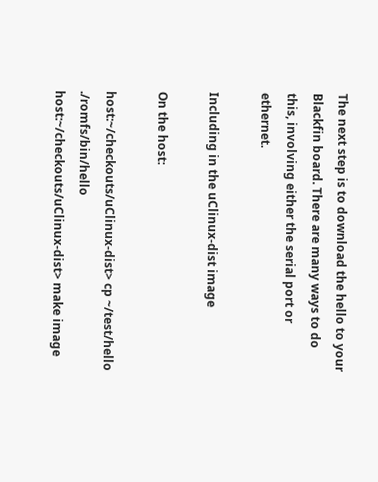The next step is to download the hello to your Blackfin board. There are many ways to do this, involving either the serial port or ethernet.

Including in the uClinux-dist image

On the host:

host:~/checkouts/uClinux-dist> cp ~/test/hello ./romfs/bin/hello
host:~/checkouts/uClinux-dist> make image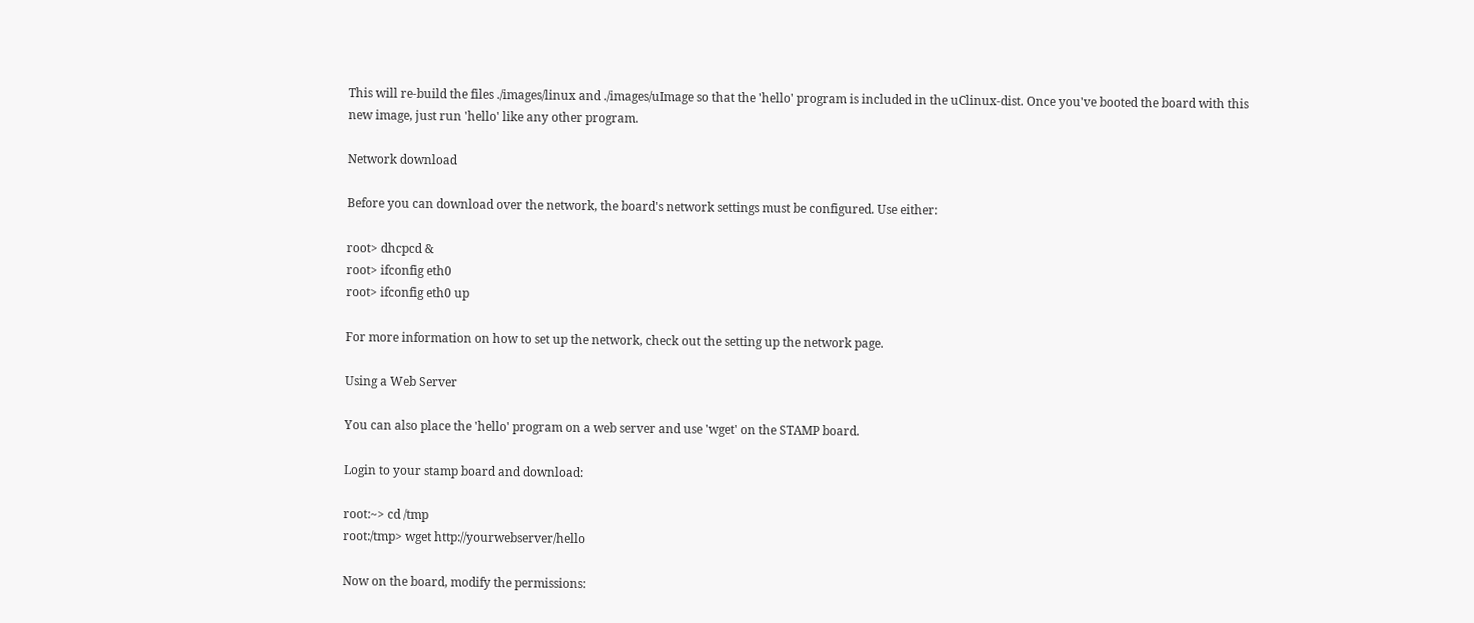This will re-build the files ./images/linux and ./images/uImage so that the 'hello' program is included in the uClinux-dist. Once you've booted the board with this new image, just run 'hello' like any other program.

Network download

Before you can download over the network, the board's network settings must be configured. Use either:

root> dhcpcd &
root> ifconfig eth0
root> ifconfig eth0 up

For more information on how to set up the network, check out the setting up the network page.

Using a Web Server

You can also place the 'hello' program on a web server and use 'wget' on the STAMP board.

Login to your stamp board and download:

root:~> cd /tmp
root:/tmp> wget http://yourwebserver/hello

Now on the board, modify the permissions: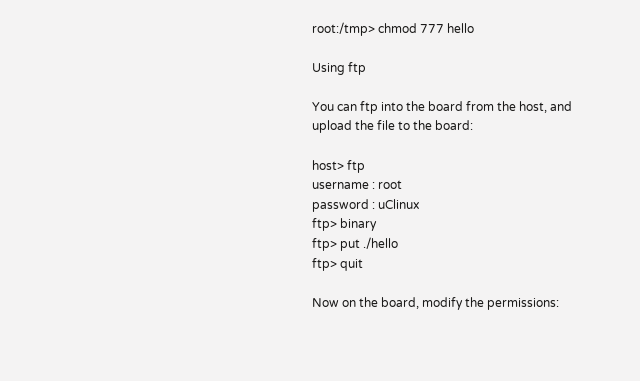root:/tmp> chmod 777 hello

Using ftp

You can ftp into the board from the host, and upload the file to the board:

host> ftp
username : root
password : uClinux
ftp> binary
ftp> put ./hello
ftp> quit

Now on the board, modify the permissions: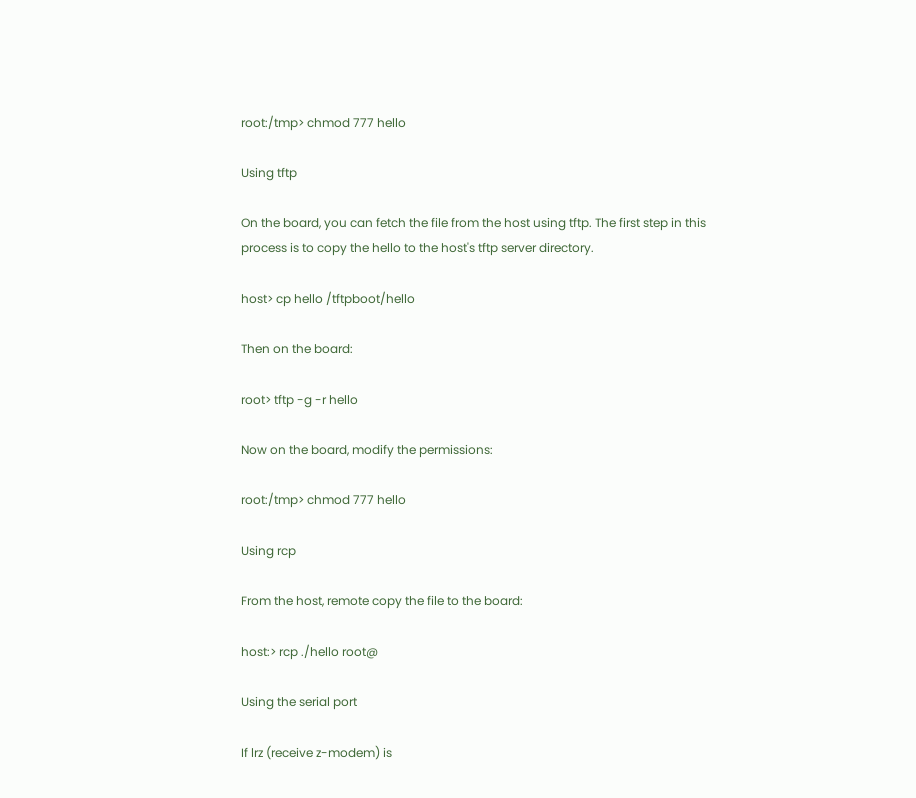root:/tmp> chmod 777 hello

Using tftp

On the board, you can fetch the file from the host using tftp. The first step in this process is to copy the hello to the host's tftp server directory.

host> cp hello /tftpboot/hello

Then on the board:

root> tftp -g -r hello

Now on the board, modify the permissions:

root:/tmp> chmod 777 hello

Using rcp

From the host, remote copy the file to the board:

host:> rcp ./hello root@

Using the serial port

If lrz (receive z-modem) is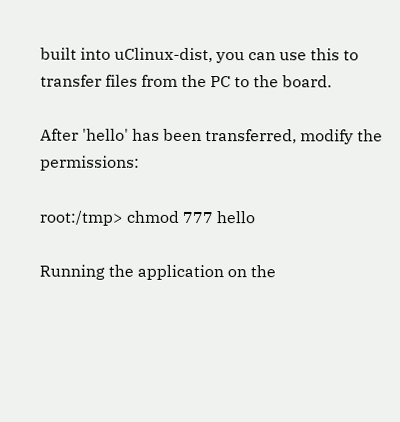built into uClinux-dist, you can use this to transfer files from the PC to the board.

After 'hello' has been transferred, modify the permissions:

root:/tmp> chmod 777 hello

Running the application on the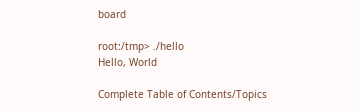board

root:/tmp> ./hello
Hello, World

Complete Table of Contents/Topics